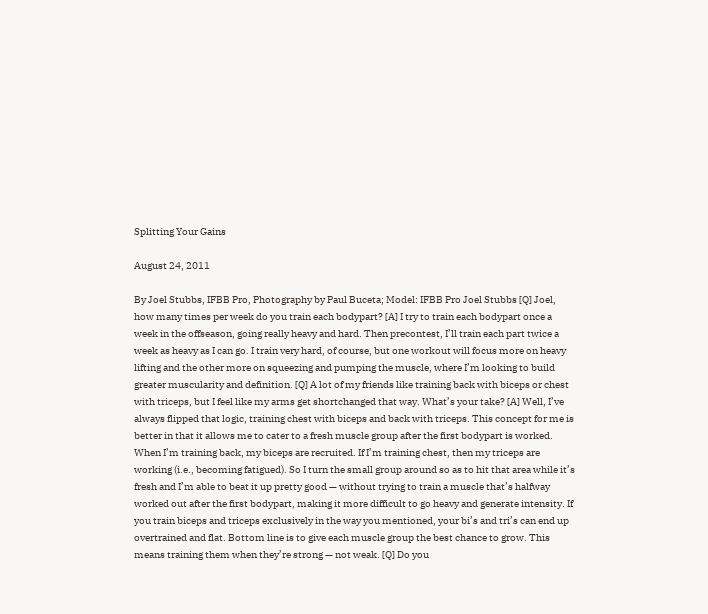Splitting Your Gains

August 24, 2011

By Joel Stubbs, IFBB Pro, Photography by Paul Buceta; Model: IFBB Pro Joel Stubbs [Q] Joel, how many times per week do you train each bodypart? [A] I try to train each bodypart once a week in the offseason, going really heavy and hard. Then precontest, I’ll train each part twice a week as heavy as I can go. I train very hard, of course, but one workout will focus more on heavy lifting and the other more on squeezing and pumping the muscle, where I’m looking to build greater muscularity and definition. [Q] A lot of my friends like training back with biceps or chest with triceps, but I feel like my arms get shortchanged that way. What’s your take? [A] Well, I’ve always flipped that logic, training chest with biceps and back with triceps. This concept for me is better in that it allows me to cater to a fresh muscle group after the first bodypart is worked. When I’m training back, my biceps are recruited. If I’m training chest, then my triceps are working (i.e., becoming fatigued). So I turn the small group around so as to hit that area while it’s fresh and I’m able to beat it up pretty good — without trying to train a muscle that’s halfway worked out after the first bodypart, making it more difficult to go heavy and generate intensity. If you train biceps and triceps exclusively in the way you mentioned, your bi’s and tri’s can end up overtrained and flat. Bottom line is to give each muscle group the best chance to grow. This means training them when they’re strong — not weak. [Q] Do you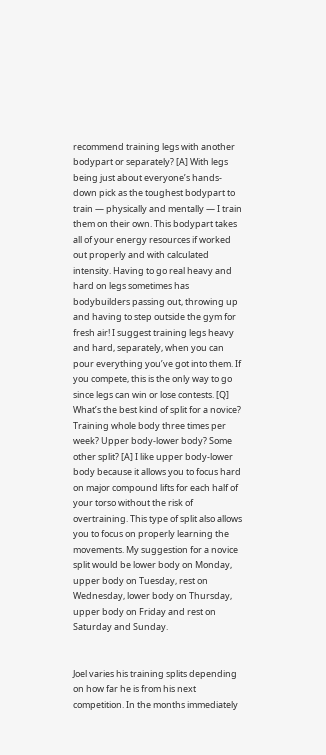recommend training legs with another bodypart or separately? [A] With legs being just about everyone’s hands-down pick as the toughest bodypart to train — physically and mentally — I train them on their own. This bodypart takes all of your energy resources if worked out properly and with calculated intensity. Having to go real heavy and hard on legs sometimes has bodybuilders passing out, throwing up and having to step outside the gym for fresh air! I suggest training legs heavy and hard, separately, when you can pour everything you’ve got into them. If you compete, this is the only way to go since legs can win or lose contests. [Q] What’s the best kind of split for a novice? Training whole body three times per week? Upper body-lower body? Some other split? [A] I like upper body-lower body because it allows you to focus hard on major compound lifts for each half of your torso without the risk of overtraining. This type of split also allows you to focus on properly learning the movements. My suggestion for a novice split would be lower body on Monday, upper body on Tuesday, rest on Wednesday, lower body on Thursday, upper body on Friday and rest on Saturday and Sunday.


Joel varies his training splits depending on how far he is from his next competition. In the months immediately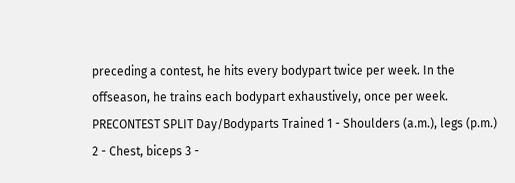preceding a contest, he hits every bodypart twice per week. In the offseason, he trains each bodypart exhaustively, once per week. PRECONTEST SPLIT Day/Bodyparts Trained 1 - Shoulders (a.m.), legs (p.m.) 2 - Chest, biceps 3 -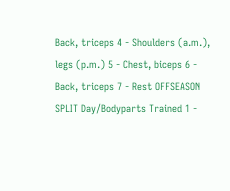Back, triceps 4 - Shoulders (a.m.), legs (p.m.) 5 - Chest, biceps 6 - Back, triceps 7 - Rest OFFSEASON SPLIT Day/Bodyparts Trained 1 -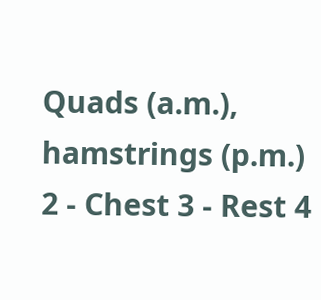Quads (a.m.), hamstrings (p.m.) 2 - Chest 3 - Rest 4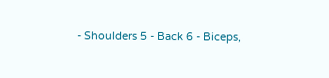- Shoulders 5 - Back 6 - Biceps,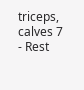triceps, calves 7 - Rest